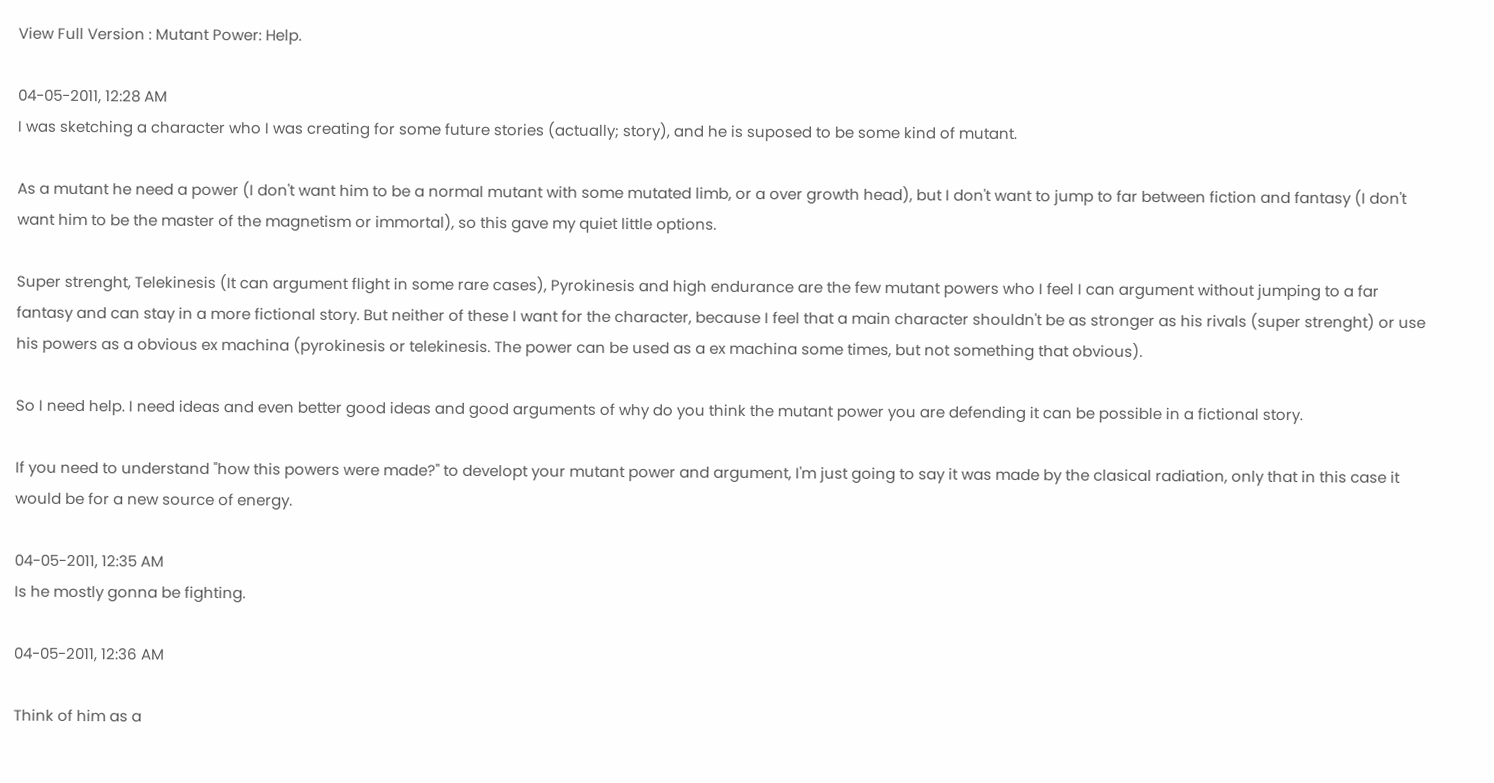View Full Version : Mutant Power: Help.

04-05-2011, 12:28 AM
I was sketching a character who I was creating for some future stories (actually; story), and he is suposed to be some kind of mutant.

As a mutant he need a power (I don't want him to be a normal mutant with some mutated limb, or a over growth head), but I don't want to jump to far between fiction and fantasy (I don't want him to be the master of the magnetism or immortal), so this gave my quiet little options.

Super strenght, Telekinesis (It can argument flight in some rare cases), Pyrokinesis and high endurance are the few mutant powers who I feel I can argument without jumping to a far fantasy and can stay in a more fictional story. But neither of these I want for the character, because I feel that a main character shouldn't be as stronger as his rivals (super strenght) or use his powers as a obvious ex machina (pyrokinesis or telekinesis. The power can be used as a ex machina some times, but not something that obvious).

So I need help. I need ideas and even better good ideas and good arguments of why do you think the mutant power you are defending it can be possible in a fictional story.

If you need to understand "how this powers were made?" to developt your mutant power and argument, I'm just going to say it was made by the clasical radiation, only that in this case it would be for a new source of energy.

04-05-2011, 12:35 AM
Is he mostly gonna be fighting.

04-05-2011, 12:36 AM

Think of him as a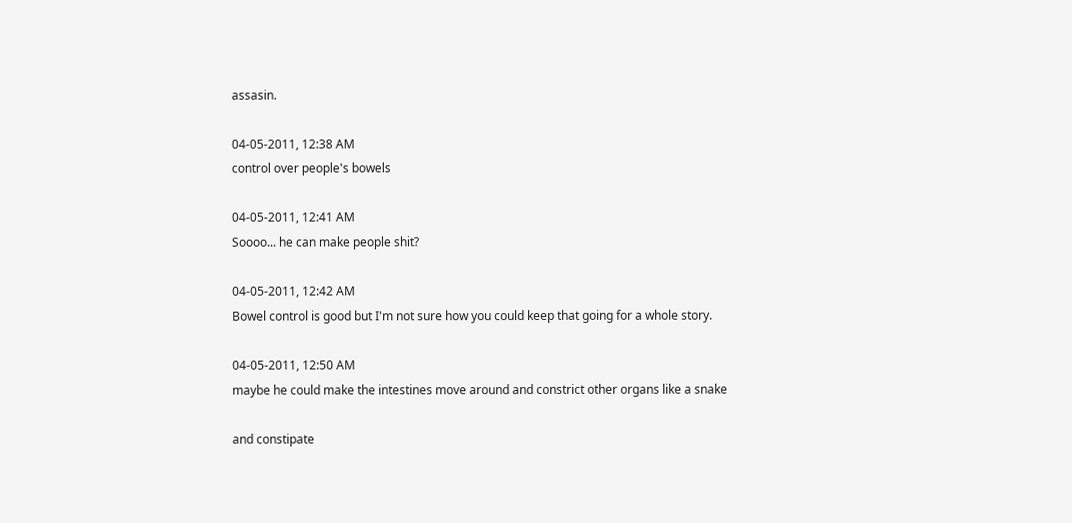assasin.

04-05-2011, 12:38 AM
control over people's bowels

04-05-2011, 12:41 AM
Soooo... he can make people shit?

04-05-2011, 12:42 AM
Bowel control is good but I'm not sure how you could keep that going for a whole story.

04-05-2011, 12:50 AM
maybe he could make the intestines move around and constrict other organs like a snake

and constipate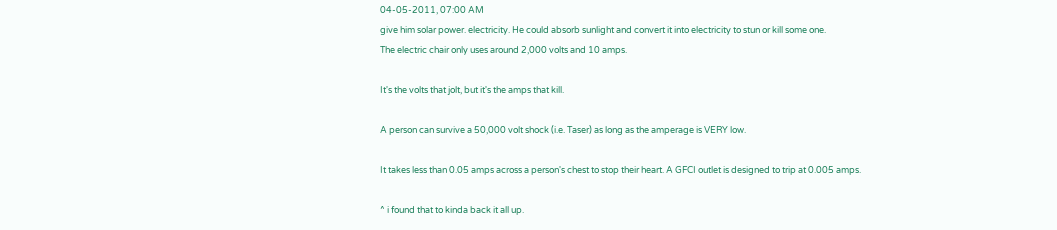04-05-2011, 07:00 AM
give him solar power. electricity. He could absorb sunlight and convert it into electricity to stun or kill some one.
The electric chair only uses around 2,000 volts and 10 amps.

It's the volts that jolt, but it's the amps that kill.

A person can survive a 50,000 volt shock (i.e. Taser) as long as the amperage is VERY low.

It takes less than 0.05 amps across a person's chest to stop their heart. A GFCI outlet is designed to trip at 0.005 amps.

^ i found that to kinda back it all up.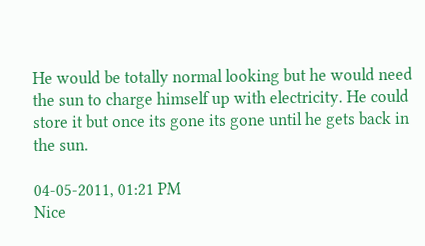He would be totally normal looking but he would need the sun to charge himself up with electricity. He could store it but once its gone its gone until he gets back in the sun.

04-05-2011, 01:21 PM
Nice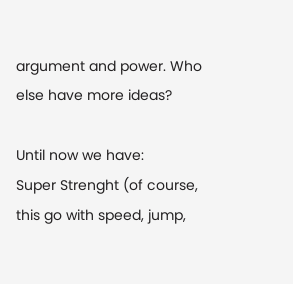argument and power. Who else have more ideas?

Until now we have:
Super Strenght (of course, this go with speed, jump,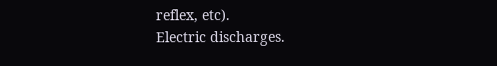reflex, etc).
Electric discharges.